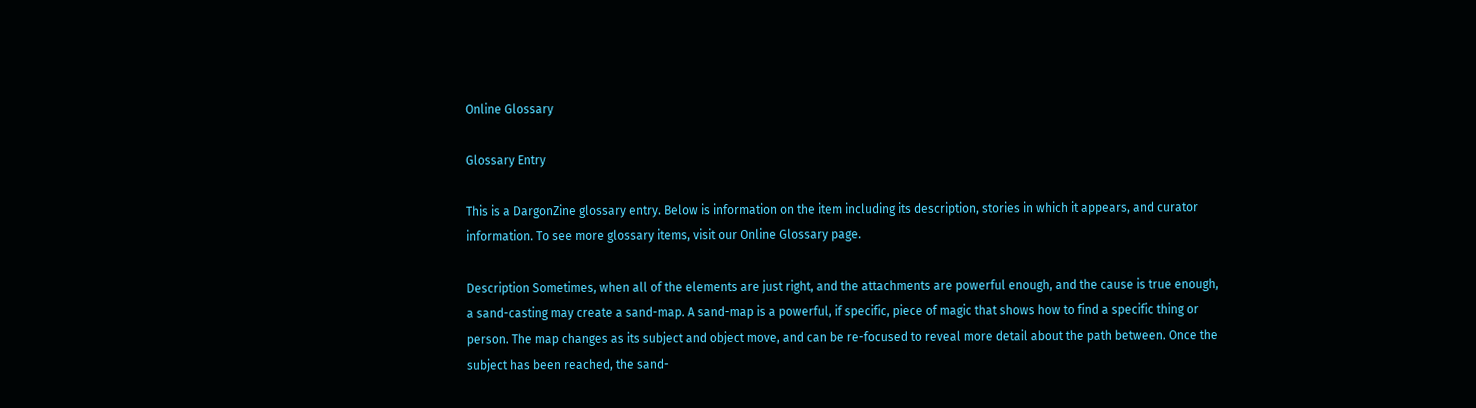Online Glossary

Glossary Entry

This is a DargonZine glossary entry. Below is information on the item including its description, stories in which it appears, and curator information. To see more glossary items, visit our Online Glossary page.

Description Sometimes, when all of the elements are just right, and the attachments are powerful enough, and the cause is true enough, a sand-casting may create a sand-map. A sand-map is a powerful, if specific, piece of magic that shows how to find a specific thing or person. The map changes as its subject and object move, and can be re-focused to reveal more detail about the path between. Once the subject has been reached, the sand-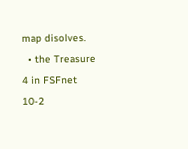map disolves.
  • the Treasure 4 in FSFnet 10-2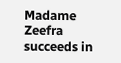Madame Zeefra succeeds in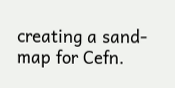creating a sand-map for Cefn.